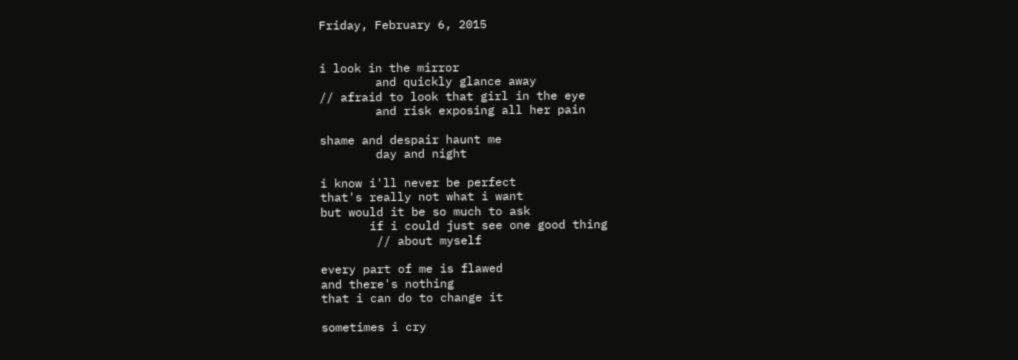Friday, February 6, 2015


i look in the mirror
        and quickly glance away
// afraid to look that girl in the eye
        and risk exposing all her pain

shame and despair haunt me
        day and night

i know i'll never be perfect
that's really not what i want
but would it be so much to ask
       if i could just see one good thing
        // about myself

every part of me is flawed
and there's nothing
that i can do to change it

sometimes i cry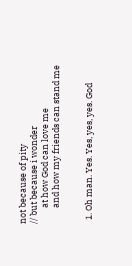not because of pity
// but because i wonder
        at how God can love me
        and how my friends can stand me


  1. Oh man. Yes. Yes, yes, yes. God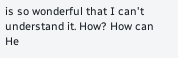is so wonderful that I can't understand it. How? How can He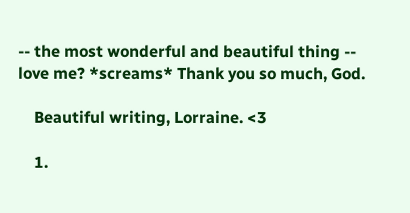-- the most wonderful and beautiful thing -- love me? *screams* Thank you so much, God.

    Beautiful writing, Lorraine. <3

    1.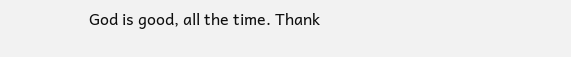God is good, all the time. Thank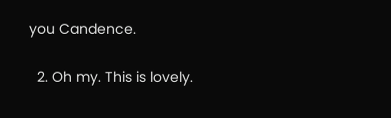you Candence.

  2. Oh my. This is lovely.